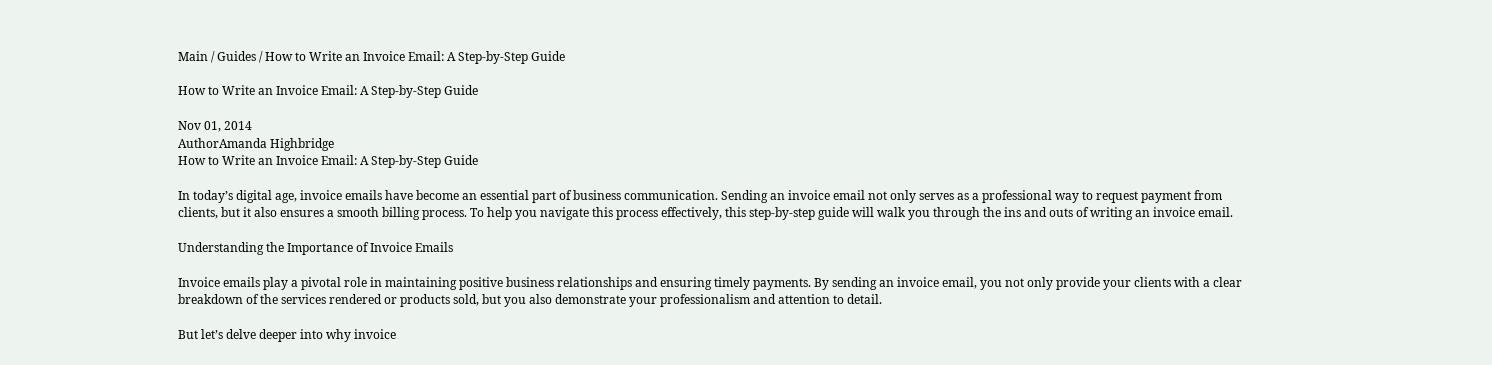Main / Guides / How to Write an Invoice Email: A Step-by-Step Guide

How to Write an Invoice Email: A Step-by-Step Guide

Nov 01, 2014
AuthorAmanda Highbridge
How to Write an Invoice Email: A Step-by-Step Guide

In today’s digital age, invoice emails have become an essential part of business communication. Sending an invoice email not only serves as a professional way to request payment from clients, but it also ensures a smooth billing process. To help you navigate this process effectively, this step-by-step guide will walk you through the ins and outs of writing an invoice email.

Understanding the Importance of Invoice Emails

Invoice emails play a pivotal role in maintaining positive business relationships and ensuring timely payments. By sending an invoice email, you not only provide your clients with a clear breakdown of the services rendered or products sold, but you also demonstrate your professionalism and attention to detail.

But let’s delve deeper into why invoice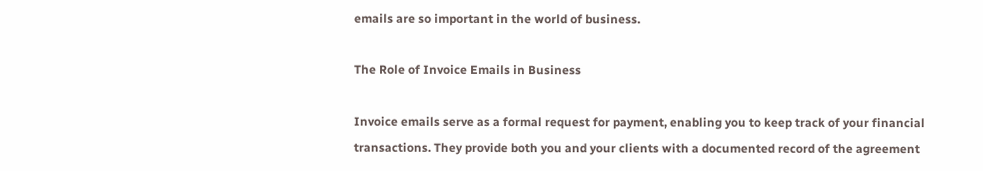emails are so important in the world of business.

The Role of Invoice Emails in Business

Invoice emails serve as a formal request for payment, enabling you to keep track of your financial transactions. They provide both you and your clients with a documented record of the agreement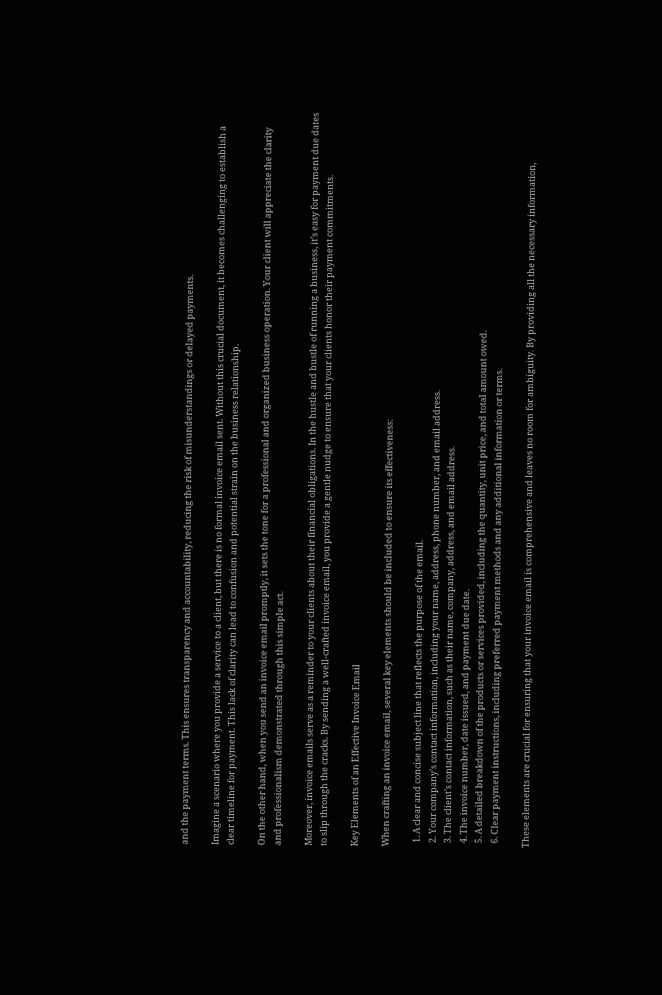and the payment terms. This ensures transparency and accountability, reducing the risk of misunderstandings or delayed payments.

Imagine a scenario where you provide a service to a client, but there is no formal invoice email sent. Without this crucial document, it becomes challenging to establish a clear timeline for payment. This lack of clarity can lead to confusion and potential strain on the business relationship.

On the other hand, when you send an invoice email promptly, it sets the tone for a professional and organized business operation. Your client will appreciate the clarity and professionalism demonstrated through this simple act.

Moreover, invoice emails serve as a reminder to your clients about their financial obligations. In the hustle and bustle of running a business, it’s easy for payment due dates to slip through the cracks. By sending a well-crafted invoice email, you provide a gentle nudge to ensure that your clients honor their payment commitments.

Key Elements of an Effective Invoice Email

When crafting an invoice email, several key elements should be included to ensure its effectiveness:

  1. A clear and concise subject line that reflects the purpose of the email.
  2. Your company’s contact information, including your name, address, phone number, and email address.
  3. The client’s contact information, such as their name, company, address, and email address.
  4. The invoice number, date issued, and payment due date.
  5. A detailed breakdown of the products or services provided, including the quantity, unit price, and total amount owed.
  6. Clear payment instructions, including preferred payment methods and any additional information or terms.

These elements are crucial for ensuring that your invoice email is comprehensive and leaves no room for ambiguity. By providing all the necessary information,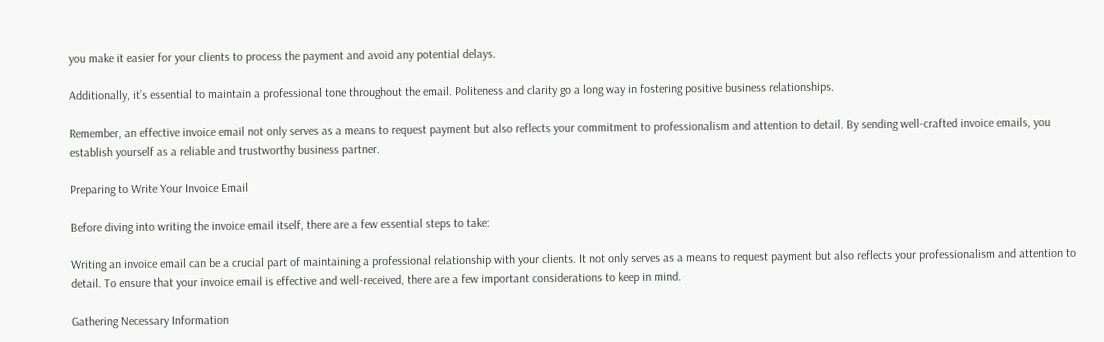you make it easier for your clients to process the payment and avoid any potential delays.

Additionally, it’s essential to maintain a professional tone throughout the email. Politeness and clarity go a long way in fostering positive business relationships.

Remember, an effective invoice email not only serves as a means to request payment but also reflects your commitment to professionalism and attention to detail. By sending well-crafted invoice emails, you establish yourself as a reliable and trustworthy business partner.

Preparing to Write Your Invoice Email

Before diving into writing the invoice email itself, there are a few essential steps to take:

Writing an invoice email can be a crucial part of maintaining a professional relationship with your clients. It not only serves as a means to request payment but also reflects your professionalism and attention to detail. To ensure that your invoice email is effective and well-received, there are a few important considerations to keep in mind.

Gathering Necessary Information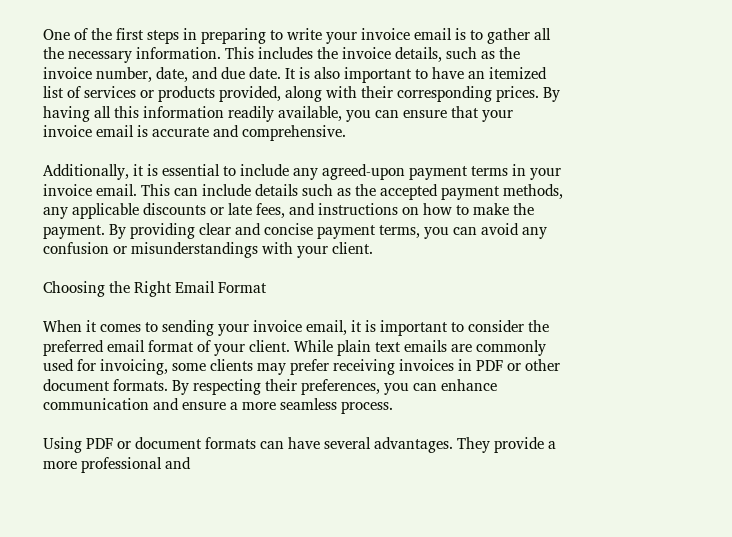One of the first steps in preparing to write your invoice email is to gather all the necessary information. This includes the invoice details, such as the invoice number, date, and due date. It is also important to have an itemized list of services or products provided, along with their corresponding prices. By having all this information readily available, you can ensure that your invoice email is accurate and comprehensive.

Additionally, it is essential to include any agreed-upon payment terms in your invoice email. This can include details such as the accepted payment methods, any applicable discounts or late fees, and instructions on how to make the payment. By providing clear and concise payment terms, you can avoid any confusion or misunderstandings with your client.

Choosing the Right Email Format

When it comes to sending your invoice email, it is important to consider the preferred email format of your client. While plain text emails are commonly used for invoicing, some clients may prefer receiving invoices in PDF or other document formats. By respecting their preferences, you can enhance communication and ensure a more seamless process.

Using PDF or document formats can have several advantages. They provide a more professional and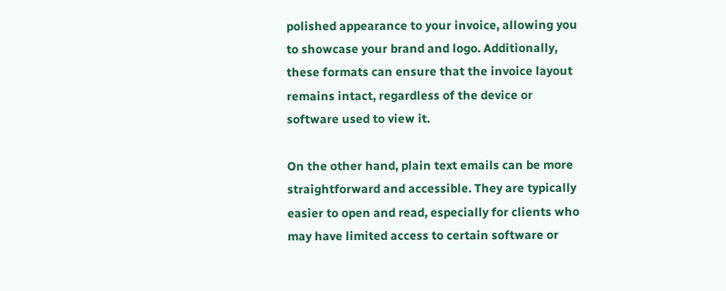polished appearance to your invoice, allowing you to showcase your brand and logo. Additionally, these formats can ensure that the invoice layout remains intact, regardless of the device or software used to view it.

On the other hand, plain text emails can be more straightforward and accessible. They are typically easier to open and read, especially for clients who may have limited access to certain software or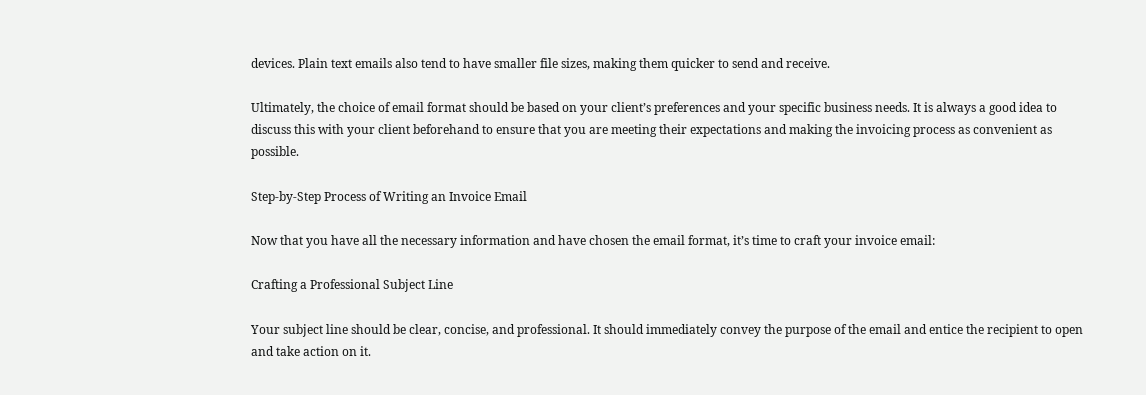devices. Plain text emails also tend to have smaller file sizes, making them quicker to send and receive.

Ultimately, the choice of email format should be based on your client’s preferences and your specific business needs. It is always a good idea to discuss this with your client beforehand to ensure that you are meeting their expectations and making the invoicing process as convenient as possible.

Step-by-Step Process of Writing an Invoice Email

Now that you have all the necessary information and have chosen the email format, it’s time to craft your invoice email:

Crafting a Professional Subject Line

Your subject line should be clear, concise, and professional. It should immediately convey the purpose of the email and entice the recipient to open and take action on it.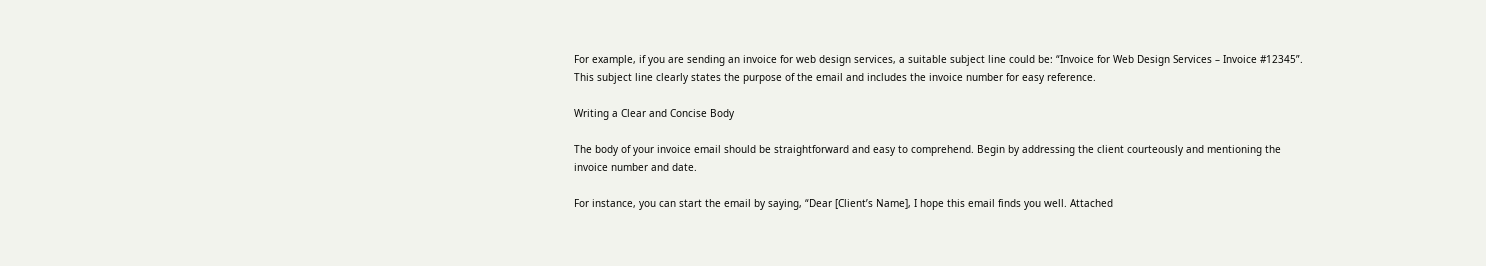For example, if you are sending an invoice for web design services, a suitable subject line could be: “Invoice for Web Design Services – Invoice #12345”. This subject line clearly states the purpose of the email and includes the invoice number for easy reference.

Writing a Clear and Concise Body

The body of your invoice email should be straightforward and easy to comprehend. Begin by addressing the client courteously and mentioning the invoice number and date.

For instance, you can start the email by saying, “Dear [Client’s Name], I hope this email finds you well. Attached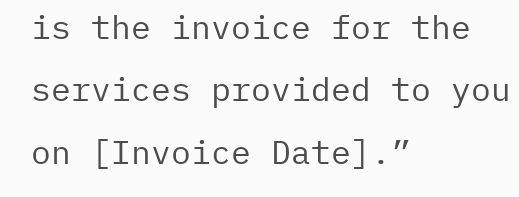is the invoice for the services provided to you on [Invoice Date].”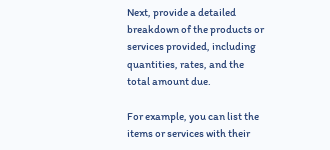Next, provide a detailed breakdown of the products or services provided, including quantities, rates, and the total amount due.

For example, you can list the items or services with their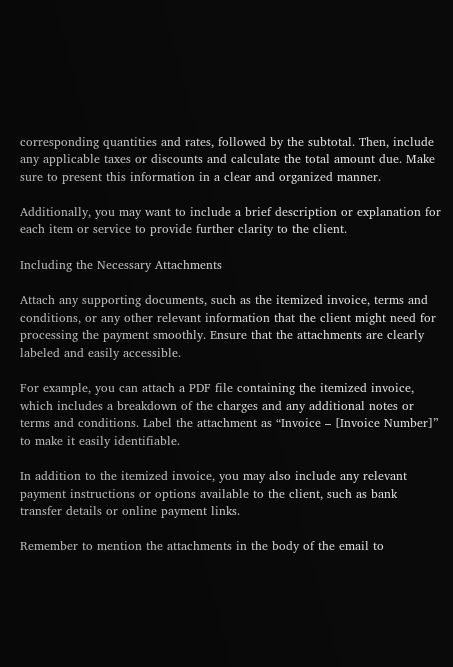corresponding quantities and rates, followed by the subtotal. Then, include any applicable taxes or discounts and calculate the total amount due. Make sure to present this information in a clear and organized manner.

Additionally, you may want to include a brief description or explanation for each item or service to provide further clarity to the client.

Including the Necessary Attachments

Attach any supporting documents, such as the itemized invoice, terms and conditions, or any other relevant information that the client might need for processing the payment smoothly. Ensure that the attachments are clearly labeled and easily accessible.

For example, you can attach a PDF file containing the itemized invoice, which includes a breakdown of the charges and any additional notes or terms and conditions. Label the attachment as “Invoice – [Invoice Number]” to make it easily identifiable.

In addition to the itemized invoice, you may also include any relevant payment instructions or options available to the client, such as bank transfer details or online payment links.

Remember to mention the attachments in the body of the email to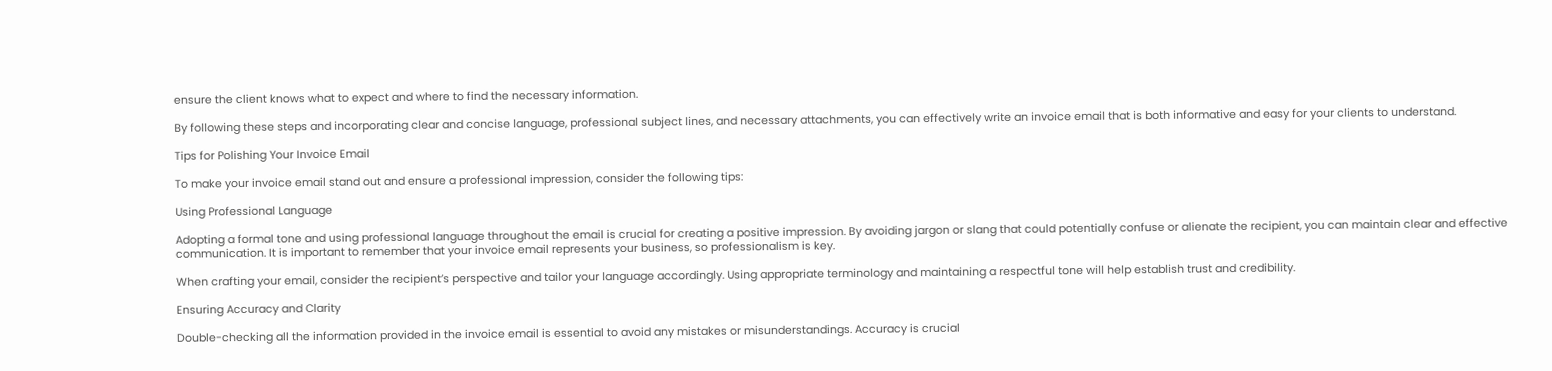ensure the client knows what to expect and where to find the necessary information.

By following these steps and incorporating clear and concise language, professional subject lines, and necessary attachments, you can effectively write an invoice email that is both informative and easy for your clients to understand.

Tips for Polishing Your Invoice Email

To make your invoice email stand out and ensure a professional impression, consider the following tips:

Using Professional Language

Adopting a formal tone and using professional language throughout the email is crucial for creating a positive impression. By avoiding jargon or slang that could potentially confuse or alienate the recipient, you can maintain clear and effective communication. It is important to remember that your invoice email represents your business, so professionalism is key.

When crafting your email, consider the recipient’s perspective and tailor your language accordingly. Using appropriate terminology and maintaining a respectful tone will help establish trust and credibility.

Ensuring Accuracy and Clarity

Double-checking all the information provided in the invoice email is essential to avoid any mistakes or misunderstandings. Accuracy is crucial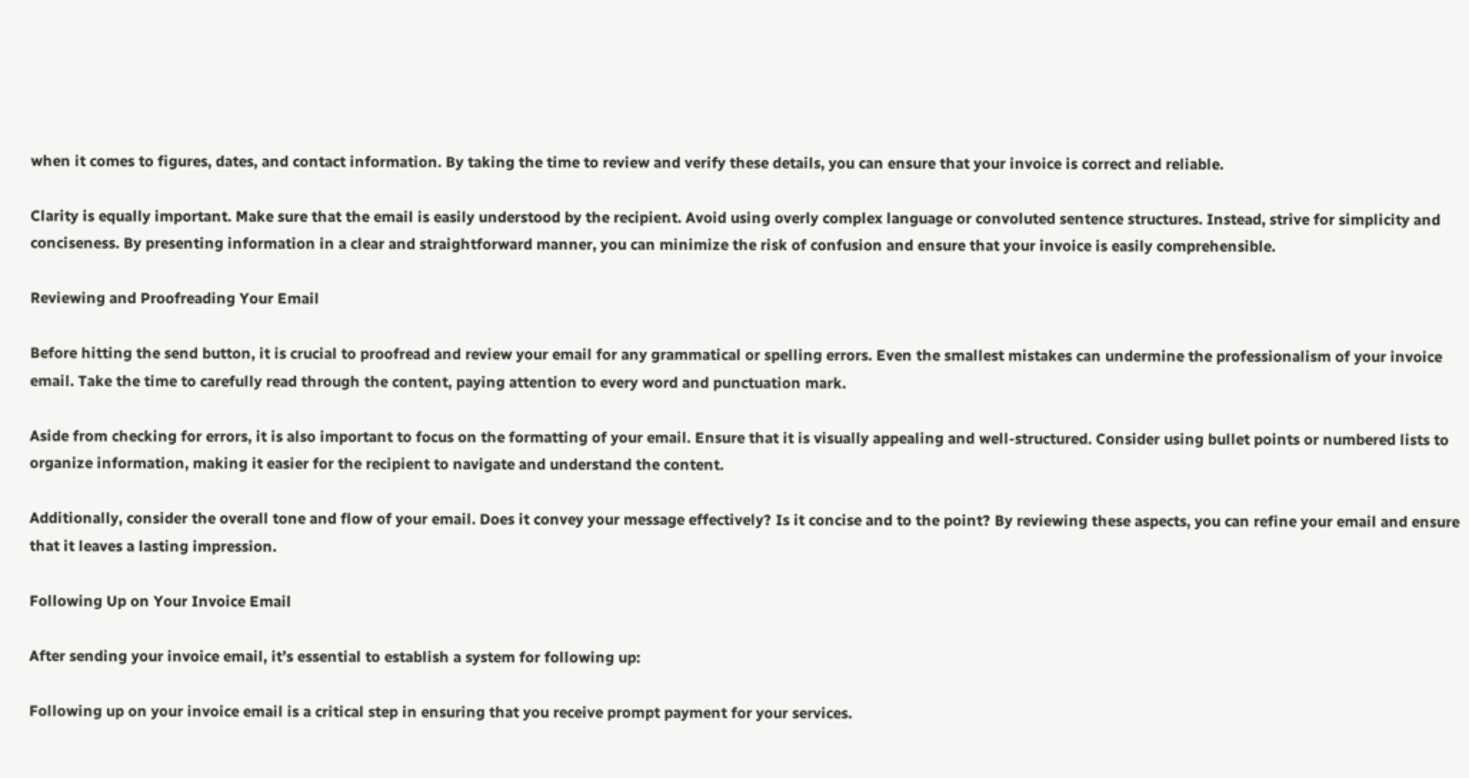when it comes to figures, dates, and contact information. By taking the time to review and verify these details, you can ensure that your invoice is correct and reliable.

Clarity is equally important. Make sure that the email is easily understood by the recipient. Avoid using overly complex language or convoluted sentence structures. Instead, strive for simplicity and conciseness. By presenting information in a clear and straightforward manner, you can minimize the risk of confusion and ensure that your invoice is easily comprehensible.

Reviewing and Proofreading Your Email

Before hitting the send button, it is crucial to proofread and review your email for any grammatical or spelling errors. Even the smallest mistakes can undermine the professionalism of your invoice email. Take the time to carefully read through the content, paying attention to every word and punctuation mark.

Aside from checking for errors, it is also important to focus on the formatting of your email. Ensure that it is visually appealing and well-structured. Consider using bullet points or numbered lists to organize information, making it easier for the recipient to navigate and understand the content.

Additionally, consider the overall tone and flow of your email. Does it convey your message effectively? Is it concise and to the point? By reviewing these aspects, you can refine your email and ensure that it leaves a lasting impression.

Following Up on Your Invoice Email

After sending your invoice email, it’s essential to establish a system for following up:

Following up on your invoice email is a critical step in ensuring that you receive prompt payment for your services.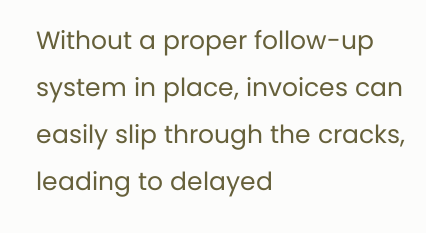Without a proper follow-up system in place, invoices can easily slip through the cracks, leading to delayed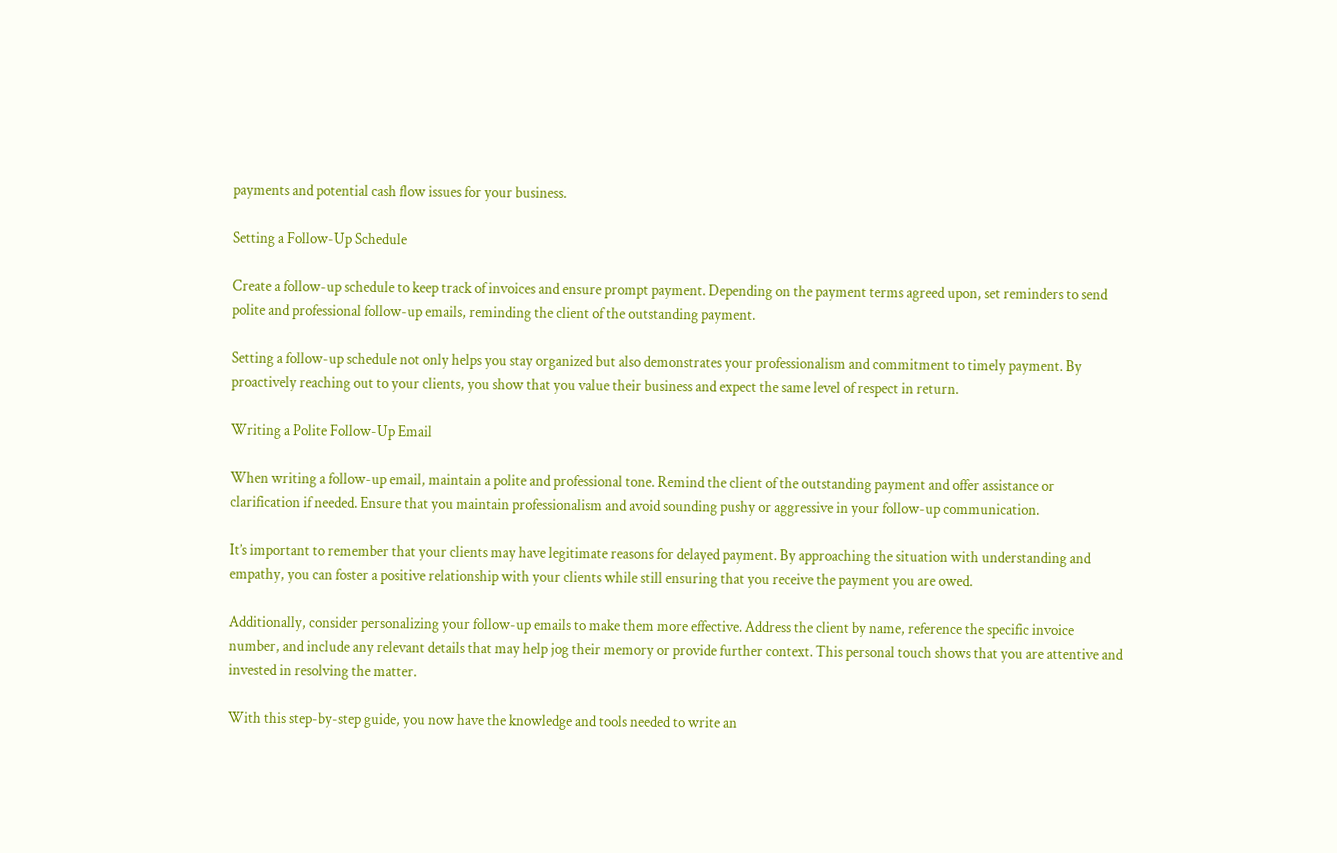payments and potential cash flow issues for your business.

Setting a Follow-Up Schedule

Create a follow-up schedule to keep track of invoices and ensure prompt payment. Depending on the payment terms agreed upon, set reminders to send polite and professional follow-up emails, reminding the client of the outstanding payment.

Setting a follow-up schedule not only helps you stay organized but also demonstrates your professionalism and commitment to timely payment. By proactively reaching out to your clients, you show that you value their business and expect the same level of respect in return.

Writing a Polite Follow-Up Email

When writing a follow-up email, maintain a polite and professional tone. Remind the client of the outstanding payment and offer assistance or clarification if needed. Ensure that you maintain professionalism and avoid sounding pushy or aggressive in your follow-up communication.

It’s important to remember that your clients may have legitimate reasons for delayed payment. By approaching the situation with understanding and empathy, you can foster a positive relationship with your clients while still ensuring that you receive the payment you are owed.

Additionally, consider personalizing your follow-up emails to make them more effective. Address the client by name, reference the specific invoice number, and include any relevant details that may help jog their memory or provide further context. This personal touch shows that you are attentive and invested in resolving the matter.

With this step-by-step guide, you now have the knowledge and tools needed to write an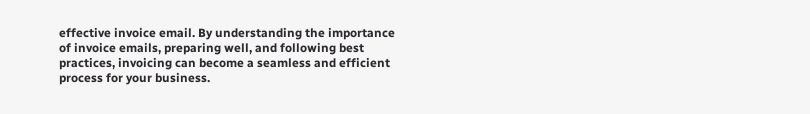effective invoice email. By understanding the importance of invoice emails, preparing well, and following best practices, invoicing can become a seamless and efficient process for your business.